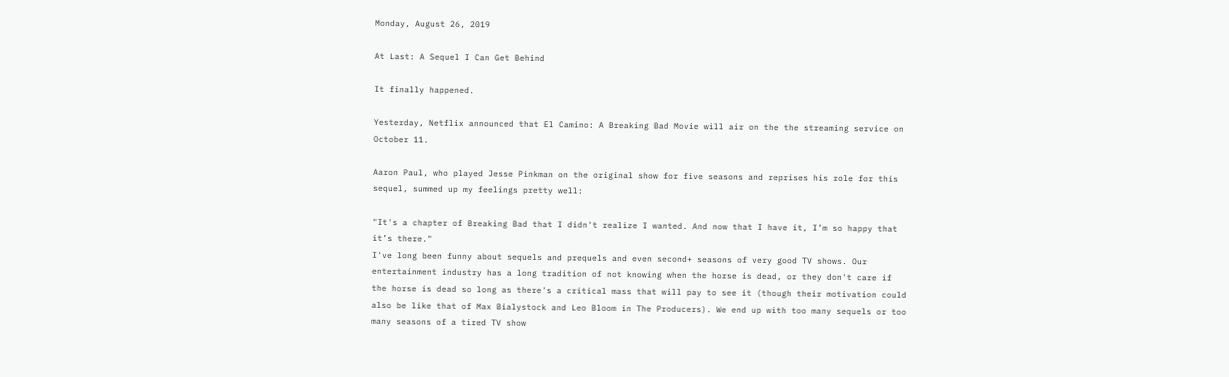Monday, August 26, 2019

At Last: A Sequel I Can Get Behind

It finally happened.

Yesterday, Netflix announced that El Camino: A Breaking Bad Movie will air on the the streaming service on October 11.

Aaron Paul, who played Jesse Pinkman on the original show for five seasons and reprises his role for this sequel, summed up my feelings pretty well:

"It's a chapter of Breaking Bad that I didn't realize I wanted. And now that I have it, I’m so happy that it’s there."
I've long been funny about sequels and prequels and even second+ seasons of very good TV shows. Our entertainment industry has a long tradition of not knowing when the horse is dead, or they don't care if the horse is dead so long as there's a critical mass that will pay to see it (though their motivation could also be like that of Max Bialystock and Leo Bloom in The Producers). We end up with too many sequels or too many seasons of a tired TV show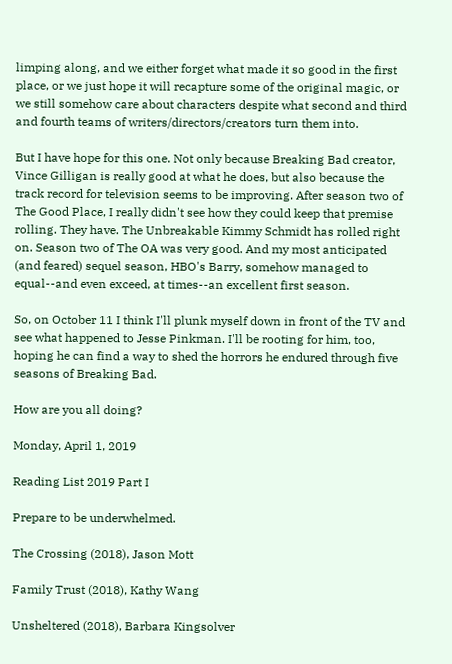limping along, and we either forget what made it so good in the first place, or we just hope it will recapture some of the original magic, or we still somehow care about characters despite what second and third and fourth teams of writers/directors/creators turn them into.

But I have hope for this one. Not only because Breaking Bad creator, Vince Gilligan is really good at what he does, but also because the track record for television seems to be improving. After season two of The Good Place, I really didn't see how they could keep that premise rolling. They have. The Unbreakable Kimmy Schmidt has rolled right on. Season two of The OA was very good. And my most anticipated (and feared) sequel season, HBO's Barry, somehow managed to equal--and even exceed, at times--an excellent first season.

So, on October 11 I think I'll plunk myself down in front of the TV and see what happened to Jesse Pinkman. I'll be rooting for him, too, hoping he can find a way to shed the horrors he endured through five seasons of Breaking Bad.

How are you all doing?

Monday, April 1, 2019

Reading List 2019 Part I

Prepare to be underwhelmed.

The Crossing (2018), Jason Mott

Family Trust (2018), Kathy Wang

Unsheltered (2018), Barbara Kingsolver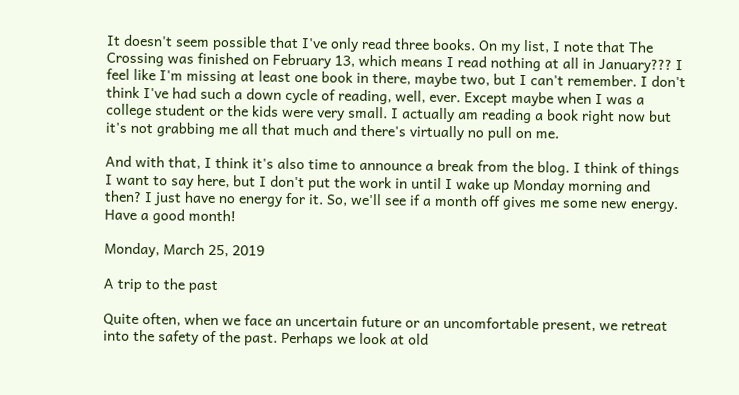It doesn't seem possible that I've only read three books. On my list, I note that The Crossing was finished on February 13, which means I read nothing at all in January??? I feel like I'm missing at least one book in there, maybe two, but I can't remember. I don't think I've had such a down cycle of reading, well, ever. Except maybe when I was a college student or the kids were very small. I actually am reading a book right now but it's not grabbing me all that much and there's virtually no pull on me.

And with that, I think it's also time to announce a break from the blog. I think of things I want to say here, but I don't put the work in until I wake up Monday morning and then? I just have no energy for it. So, we'll see if a month off gives me some new energy. Have a good month!

Monday, March 25, 2019

A trip to the past

Quite often, when we face an uncertain future or an uncomfortable present, we retreat into the safety of the past. Perhaps we look at old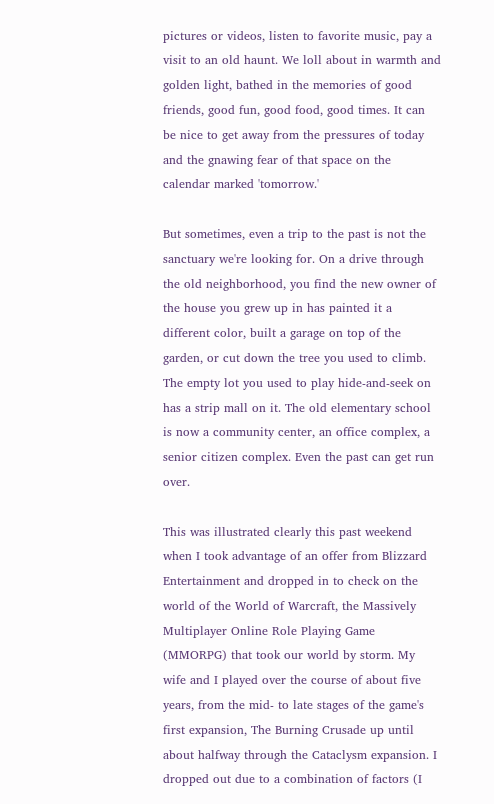pictures or videos, listen to favorite music, pay a visit to an old haunt. We loll about in warmth and golden light, bathed in the memories of good friends, good fun, good food, good times. It can be nice to get away from the pressures of today and the gnawing fear of that space on the calendar marked 'tomorrow.'

But sometimes, even a trip to the past is not the sanctuary we're looking for. On a drive through the old neighborhood, you find the new owner of the house you grew up in has painted it a different color, built a garage on top of the garden, or cut down the tree you used to climb. The empty lot you used to play hide-and-seek on has a strip mall on it. The old elementary school is now a community center, an office complex, a senior citizen complex. Even the past can get run over.

This was illustrated clearly this past weekend when I took advantage of an offer from Blizzard Entertainment and dropped in to check on the world of the World of Warcraft, the Massively Multiplayer Online Role Playing Game (MMORPG) that took our world by storm. My wife and I played over the course of about five years, from the mid- to late stages of the game's first expansion, The Burning Crusade up until about halfway through the Cataclysm expansion. I dropped out due to a combination of factors (I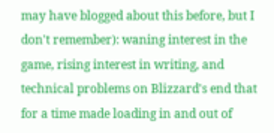may have blogged about this before, but I don't remember): waning interest in the game, rising interest in writing, and technical problems on Blizzard's end that for a time made loading in and out of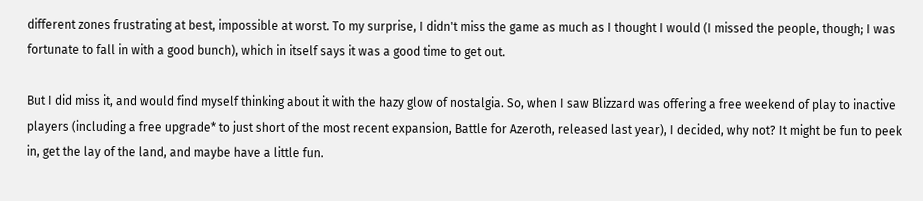different zones frustrating at best, impossible at worst. To my surprise, I didn't miss the game as much as I thought I would (I missed the people, though; I was fortunate to fall in with a good bunch), which in itself says it was a good time to get out.

But I did miss it, and would find myself thinking about it with the hazy glow of nostalgia. So, when I saw Blizzard was offering a free weekend of play to inactive players (including a free upgrade* to just short of the most recent expansion, Battle for Azeroth, released last year), I decided, why not? It might be fun to peek in, get the lay of the land, and maybe have a little fun.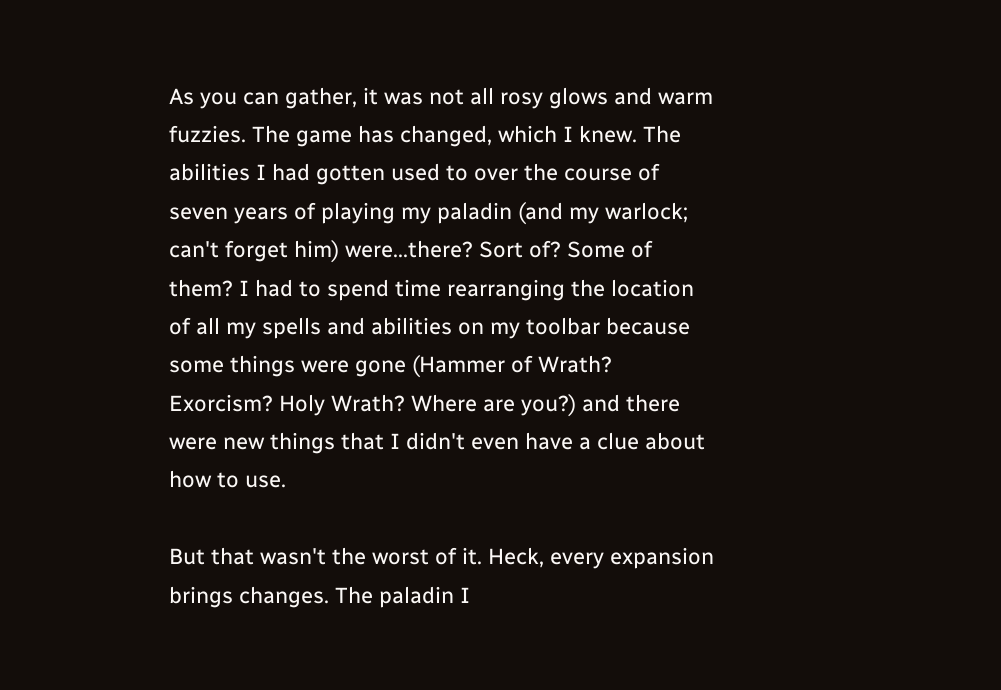As you can gather, it was not all rosy glows and warm fuzzies. The game has changed, which I knew. The abilities I had gotten used to over the course of seven years of playing my paladin (and my warlock; can't forget him) were...there? Sort of? Some of them? I had to spend time rearranging the location of all my spells and abilities on my toolbar because some things were gone (Hammer of Wrath? Exorcism? Holy Wrath? Where are you?) and there were new things that I didn't even have a clue about how to use.

But that wasn't the worst of it. Heck, every expansion brings changes. The paladin I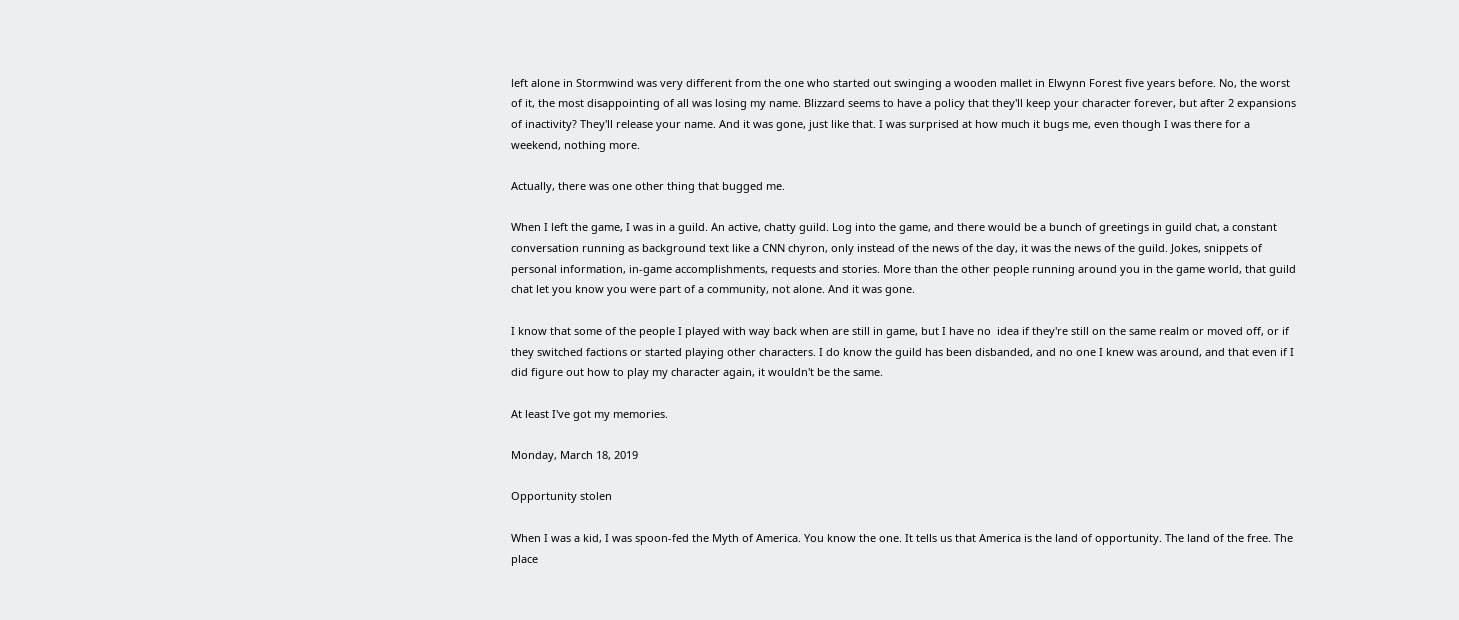left alone in Stormwind was very different from the one who started out swinging a wooden mallet in Elwynn Forest five years before. No, the worst of it, the most disappointing of all was losing my name. Blizzard seems to have a policy that they'll keep your character forever, but after 2 expansions of inactivity? They'll release your name. And it was gone, just like that. I was surprised at how much it bugs me, even though I was there for a weekend, nothing more.

Actually, there was one other thing that bugged me.

When I left the game, I was in a guild. An active, chatty guild. Log into the game, and there would be a bunch of greetings in guild chat, a constant conversation running as background text like a CNN chyron, only instead of the news of the day, it was the news of the guild. Jokes, snippets of personal information, in-game accomplishments, requests and stories. More than the other people running around you in the game world, that guild chat let you know you were part of a community, not alone. And it was gone.

I know that some of the people I played with way back when are still in game, but I have no  idea if they're still on the same realm or moved off, or if they switched factions or started playing other characters. I do know the guild has been disbanded, and no one I knew was around, and that even if I did figure out how to play my character again, it wouldn't be the same.

At least I've got my memories.

Monday, March 18, 2019

Opportunity stolen

When I was a kid, I was spoon-fed the Myth of America. You know the one. It tells us that America is the land of opportunity. The land of the free. The place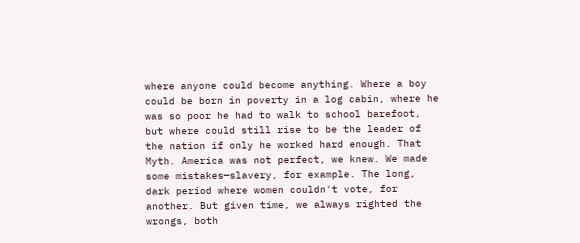where anyone could become anything. Where a boy could be born in poverty in a log cabin, where he was so poor he had to walk to school barefoot, but where could still rise to be the leader of the nation if only he worked hard enough. That Myth. America was not perfect, we knew. We made some mistakes—slavery, for example. The long, dark period where women couldn't vote, for another. But given time, we always righted the wrongs, both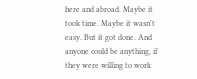here and abroad. Maybe it took time. Maybe it wasn't easy. But it got done. And anyone could be anything, if they were willing to work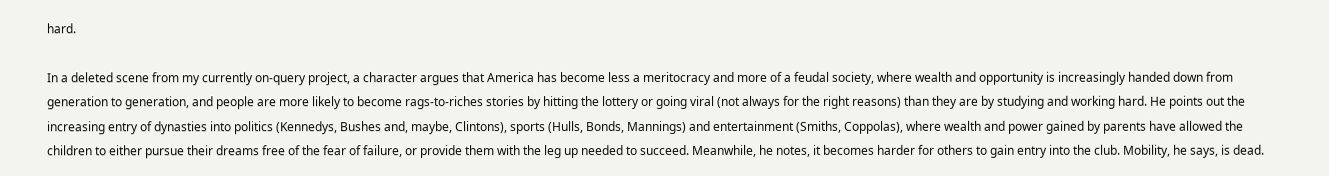hard.

In a deleted scene from my currently on-query project, a character argues that America has become less a meritocracy and more of a feudal society, where wealth and opportunity is increasingly handed down from generation to generation, and people are more likely to become rags-to-riches stories by hitting the lottery or going viral (not always for the right reasons) than they are by studying and working hard. He points out the increasing entry of dynasties into politics (Kennedys, Bushes and, maybe, Clintons), sports (Hulls, Bonds, Mannings) and entertainment (Smiths, Coppolas), where wealth and power gained by parents have allowed the children to either pursue their dreams free of the fear of failure, or provide them with the leg up needed to succeed. Meanwhile, he notes, it becomes harder for others to gain entry into the club. Mobility, he says, is dead.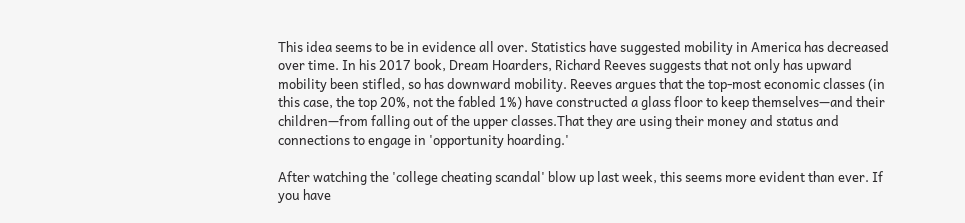This idea seems to be in evidence all over. Statistics have suggested mobility in America has decreased over time. In his 2017 book, Dream Hoarders, Richard Reeves suggests that not only has upward mobility been stifled, so has downward mobility. Reeves argues that the top-most economic classes (in this case, the top 20%, not the fabled 1%) have constructed a glass floor to keep themselves—and their children—from falling out of the upper classes.That they are using their money and status and connections to engage in 'opportunity hoarding.'

After watching the 'college cheating scandal' blow up last week, this seems more evident than ever. If you have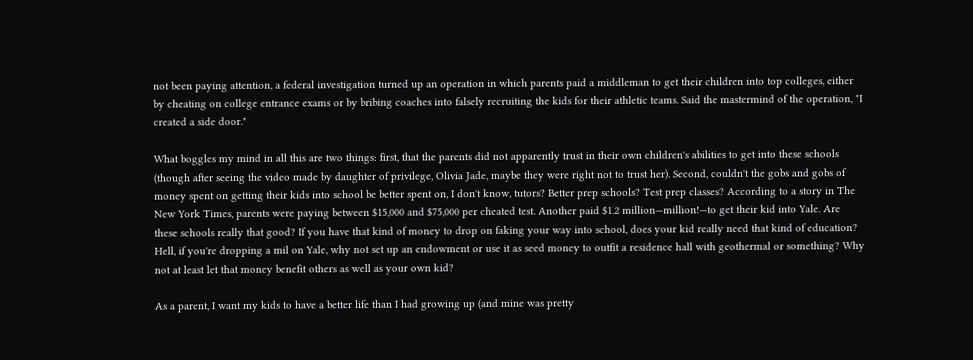not been paying attention, a federal investigation turned up an operation in which parents paid a middleman to get their children into top colleges, either by cheating on college entrance exams or by bribing coaches into falsely recruiting the kids for their athletic teams. Said the mastermind of the operation, "I created a side door."

What boggles my mind in all this are two things: first, that the parents did not apparently trust in their own children's abilities to get into these schools (though after seeing the video made by daughter of privilege, Olivia Jade, maybe they were right not to trust her). Second, couldn't the gobs and gobs of money spent on getting their kids into school be better spent on, I don't know, tutors? Better prep schools? Test prep classes? According to a story in The New York Times, parents were paying between $15,000 and $75,000 per cheated test. Another paid $1.2 million—million!—to get their kid into Yale. Are these schools really that good? If you have that kind of money to drop on faking your way into school, does your kid really need that kind of education? Hell, if you're dropping a mil on Yale, why not set up an endowment or use it as seed money to outfit a residence hall with geothermal or something? Why not at least let that money benefit others as well as your own kid?

As a parent, I want my kids to have a better life than I had growing up (and mine was pretty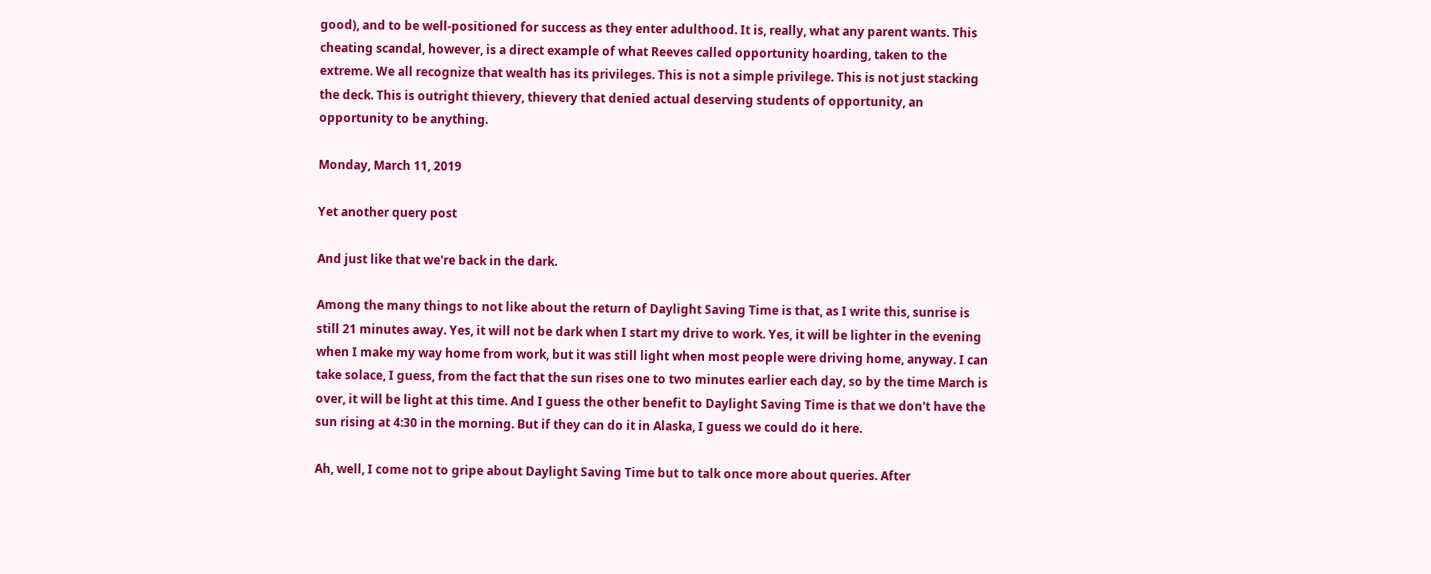good), and to be well-positioned for success as they enter adulthood. It is, really, what any parent wants. This cheating scandal, however, is a direct example of what Reeves called opportunity hoarding, taken to the extreme. We all recognize that wealth has its privileges. This is not a simple privilege. This is not just stacking the deck. This is outright thievery, thievery that denied actual deserving students of opportunity, an opportunity to be anything.

Monday, March 11, 2019

Yet another query post

And just like that we're back in the dark.

Among the many things to not like about the return of Daylight Saving Time is that, as I write this, sunrise is still 21 minutes away. Yes, it will not be dark when I start my drive to work. Yes, it will be lighter in the evening when I make my way home from work, but it was still light when most people were driving home, anyway. I can take solace, I guess, from the fact that the sun rises one to two minutes earlier each day, so by the time March is over, it will be light at this time. And I guess the other benefit to Daylight Saving Time is that we don't have the sun rising at 4:30 in the morning. But if they can do it in Alaska, I guess we could do it here.

Ah, well, I come not to gripe about Daylight Saving Time but to talk once more about queries. After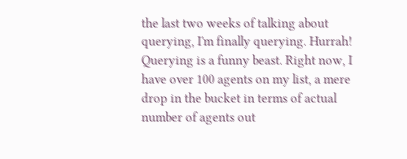the last two weeks of talking about querying, I'm finally querying. Hurrah! Querying is a funny beast. Right now, I have over 100 agents on my list, a mere drop in the bucket in terms of actual number of agents out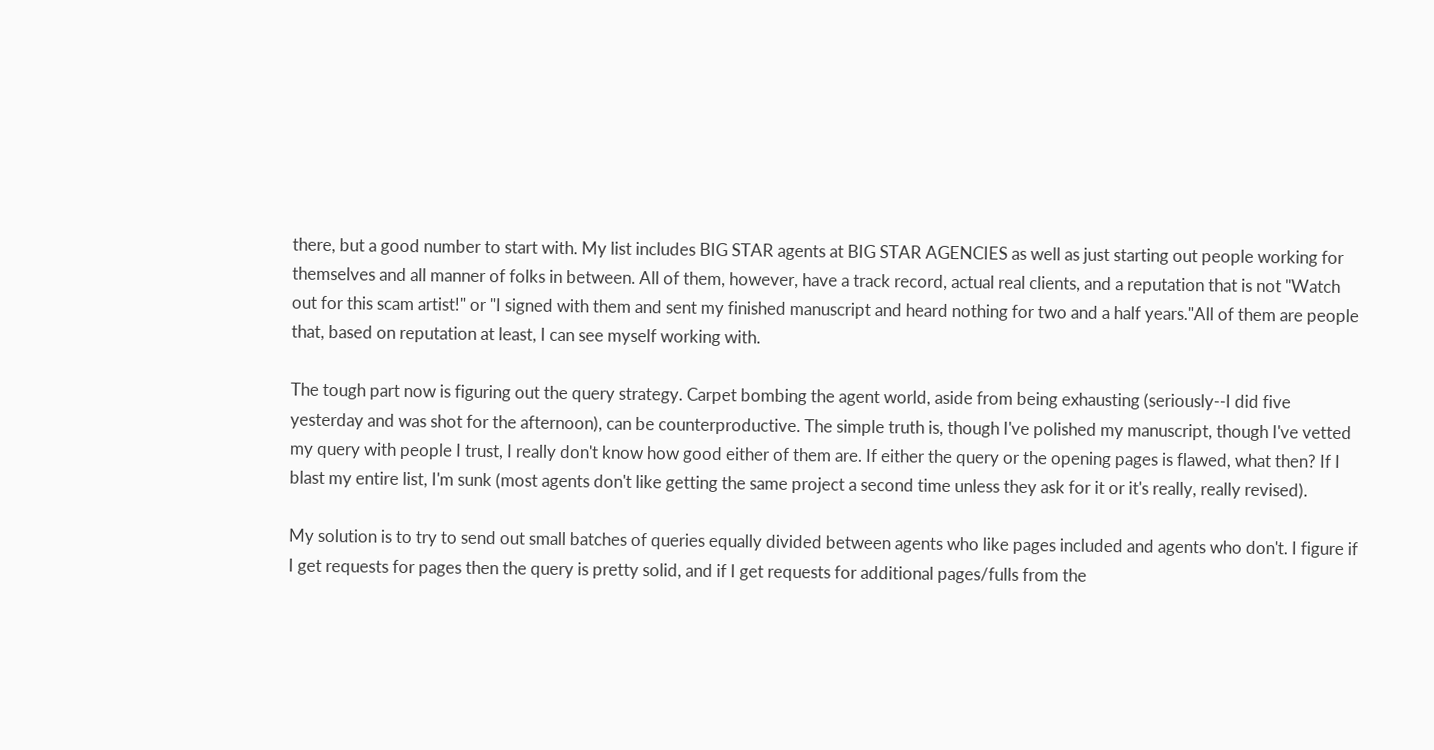there, but a good number to start with. My list includes BIG STAR agents at BIG STAR AGENCIES as well as just starting out people working for themselves and all manner of folks in between. All of them, however, have a track record, actual real clients, and a reputation that is not "Watch out for this scam artist!" or "I signed with them and sent my finished manuscript and heard nothing for two and a half years."All of them are people that, based on reputation at least, I can see myself working with.

The tough part now is figuring out the query strategy. Carpet bombing the agent world, aside from being exhausting (seriously--I did five yesterday and was shot for the afternoon), can be counterproductive. The simple truth is, though I've polished my manuscript, though I've vetted my query with people I trust, I really don't know how good either of them are. If either the query or the opening pages is flawed, what then? If I blast my entire list, I'm sunk (most agents don't like getting the same project a second time unless they ask for it or it's really, really revised).

My solution is to try to send out small batches of queries equally divided between agents who like pages included and agents who don't. I figure if I get requests for pages then the query is pretty solid, and if I get requests for additional pages/fulls from the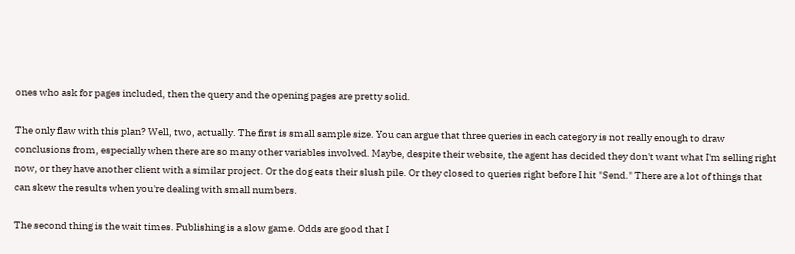ones who ask for pages included, then the query and the opening pages are pretty solid.

The only flaw with this plan? Well, two, actually. The first is small sample size. You can argue that three queries in each category is not really enough to draw conclusions from, especially when there are so many other variables involved. Maybe, despite their website, the agent has decided they don't want what I'm selling right now, or they have another client with a similar project. Or the dog eats their slush pile. Or they closed to queries right before I hit "Send." There are a lot of things that can skew the results when you're dealing with small numbers.

The second thing is the wait times. Publishing is a slow game. Odds are good that I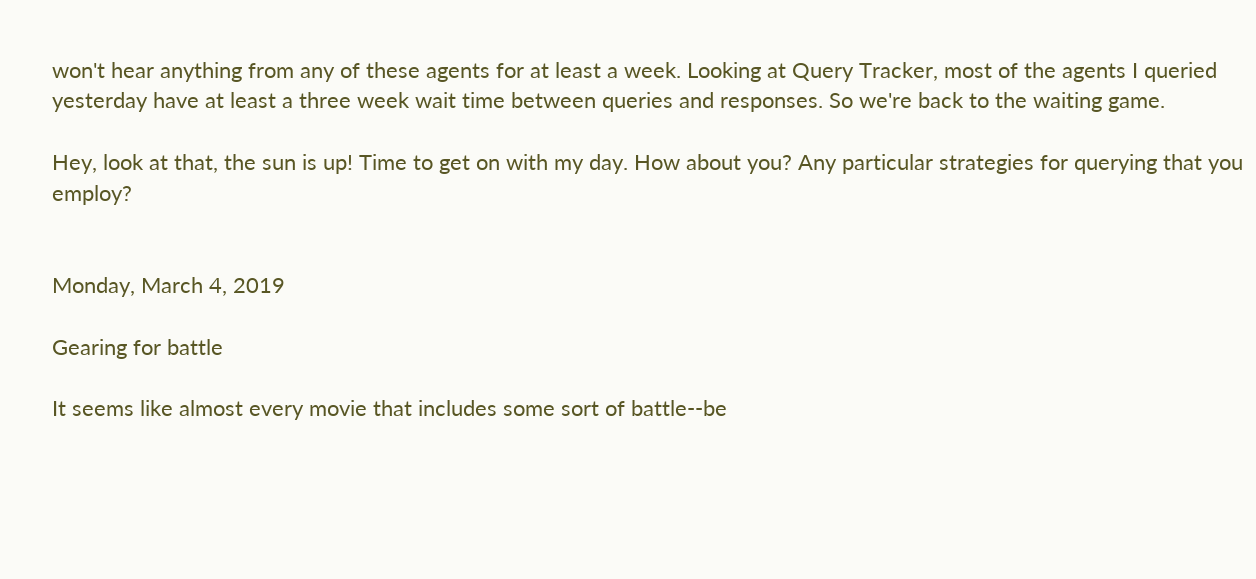won't hear anything from any of these agents for at least a week. Looking at Query Tracker, most of the agents I queried yesterday have at least a three week wait time between queries and responses. So we're back to the waiting game.

Hey, look at that, the sun is up! Time to get on with my day. How about you? Any particular strategies for querying that you employ?


Monday, March 4, 2019

Gearing for battle

It seems like almost every movie that includes some sort of battle--be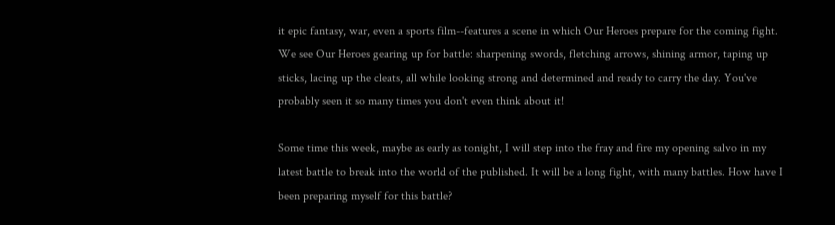it epic fantasy, war, even a sports film--features a scene in which Our Heroes prepare for the coming fight. We see Our Heroes gearing up for battle: sharpening swords, fletching arrows, shining armor, taping up sticks, lacing up the cleats, all while looking strong and determined and ready to carry the day. You've probably seen it so many times you don't even think about it!

Some time this week, maybe as early as tonight, I will step into the fray and fire my opening salvo in my latest battle to break into the world of the published. It will be a long fight, with many battles. How have I been preparing myself for this battle?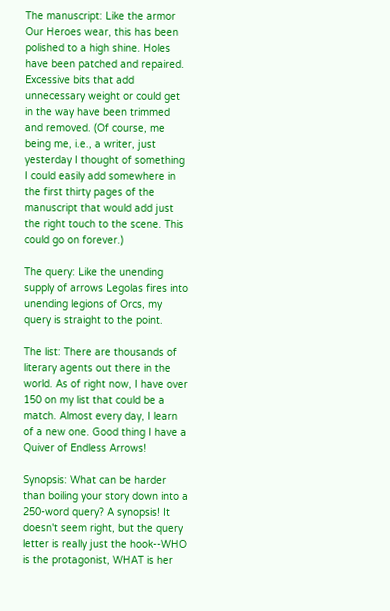The manuscript: Like the armor Our Heroes wear, this has been polished to a high shine. Holes have been patched and repaired. Excessive bits that add unnecessary weight or could get in the way have been trimmed and removed. (Of course, me being me, i.e., a writer, just yesterday I thought of something I could easily add somewhere in the first thirty pages of the manuscript that would add just the right touch to the scene. This could go on forever.)

The query: Like the unending supply of arrows Legolas fires into unending legions of Orcs, my query is straight to the point.

The list: There are thousands of literary agents out there in the world. As of right now, I have over 150 on my list that could be a match. Almost every day, I learn of a new one. Good thing I have a Quiver of Endless Arrows!

Synopsis: What can be harder than boiling your story down into a 250-word query? A synopsis! It doesn't seem right, but the query letter is really just the hook--WHO is the protagonist, WHAT is her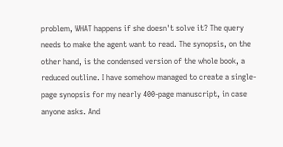problem, WHAT happens if she doesn't solve it? The query needs to make the agent want to read. The synopsis, on the other hand, is the condensed version of the whole book, a reduced outline. I have somehow managed to create a single-page synopsis for my nearly 400-page manuscript, in case anyone asks. And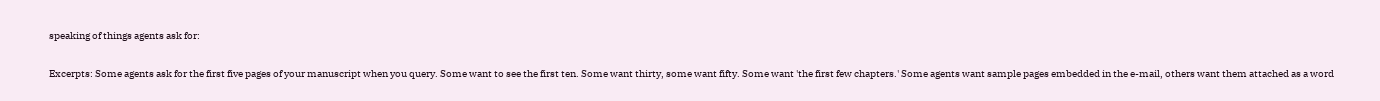speaking of things agents ask for:

Excerpts: Some agents ask for the first five pages of your manuscript when you query. Some want to see the first ten. Some want thirty, some want fifty. Some want 'the first few chapters.' Some agents want sample pages embedded in the e-mail, others want them attached as a word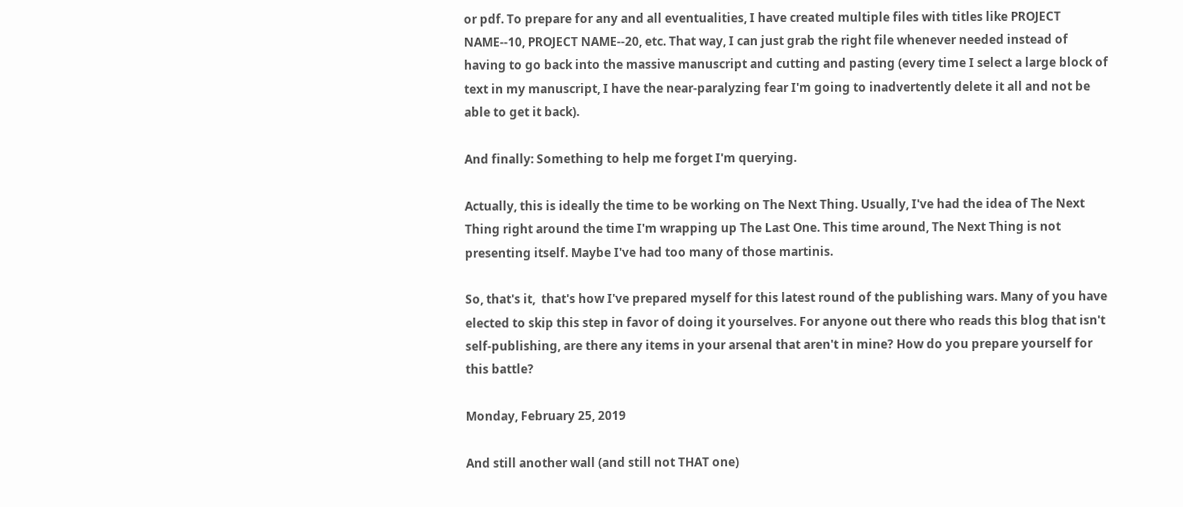or pdf. To prepare for any and all eventualities, I have created multiple files with titles like PROJECT NAME--10, PROJECT NAME--20, etc. That way, I can just grab the right file whenever needed instead of having to go back into the massive manuscript and cutting and pasting (every time I select a large block of text in my manuscript, I have the near-paralyzing fear I'm going to inadvertently delete it all and not be able to get it back).

And finally: Something to help me forget I'm querying.

Actually, this is ideally the time to be working on The Next Thing. Usually, I've had the idea of The Next Thing right around the time I'm wrapping up The Last One. This time around, The Next Thing is not presenting itself. Maybe I've had too many of those martinis.

So, that's it,  that's how I've prepared myself for this latest round of the publishing wars. Many of you have elected to skip this step in favor of doing it yourselves. For anyone out there who reads this blog that isn't self-publishing, are there any items in your arsenal that aren't in mine? How do you prepare yourself for this battle?

Monday, February 25, 2019

And still another wall (and still not THAT one)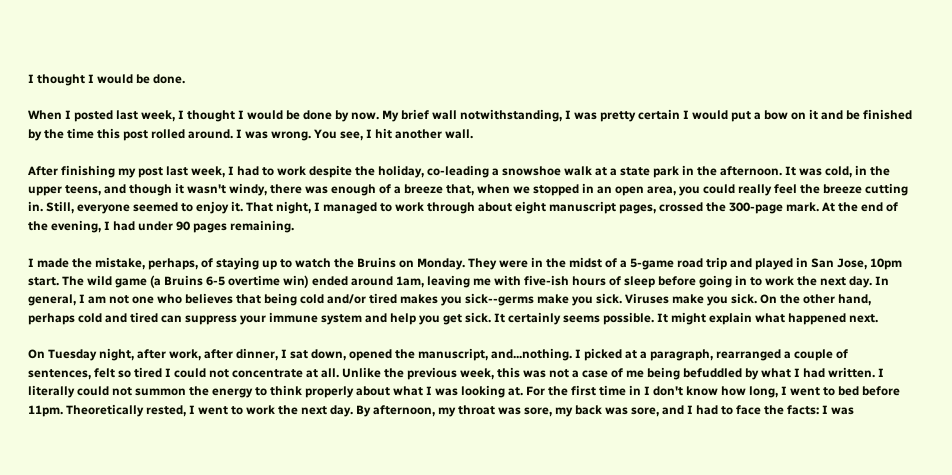I thought I would be done.

When I posted last week, I thought I would be done by now. My brief wall notwithstanding, I was pretty certain I would put a bow on it and be finished by the time this post rolled around. I was wrong. You see, I hit another wall.

After finishing my post last week, I had to work despite the holiday, co-leading a snowshoe walk at a state park in the afternoon. It was cold, in the upper teens, and though it wasn't windy, there was enough of a breeze that, when we stopped in an open area, you could really feel the breeze cutting in. Still, everyone seemed to enjoy it. That night, I managed to work through about eight manuscript pages, crossed the 300-page mark. At the end of the evening, I had under 90 pages remaining.

I made the mistake, perhaps, of staying up to watch the Bruins on Monday. They were in the midst of a 5-game road trip and played in San Jose, 10pm start. The wild game (a Bruins 6-5 overtime win) ended around 1am, leaving me with five-ish hours of sleep before going in to work the next day. In general, I am not one who believes that being cold and/or tired makes you sick--germs make you sick. Viruses make you sick. On the other hand, perhaps cold and tired can suppress your immune system and help you get sick. It certainly seems possible. It might explain what happened next.

On Tuesday night, after work, after dinner, I sat down, opened the manuscript, and...nothing. I picked at a paragraph, rearranged a couple of sentences, felt so tired I could not concentrate at all. Unlike the previous week, this was not a case of me being befuddled by what I had written. I literally could not summon the energy to think properly about what I was looking at. For the first time in I don't know how long, I went to bed before 11pm. Theoretically rested, I went to work the next day. By afternoon, my throat was sore, my back was sore, and I had to face the facts: I was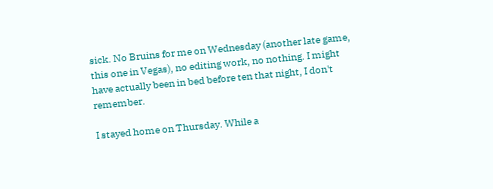sick. No Bruins for me on Wednesday (another late game, this one in Vegas), no editing work, no nothing. I might have actually been in bed before ten that night, I don't remember.

I stayed home on Thursday. While a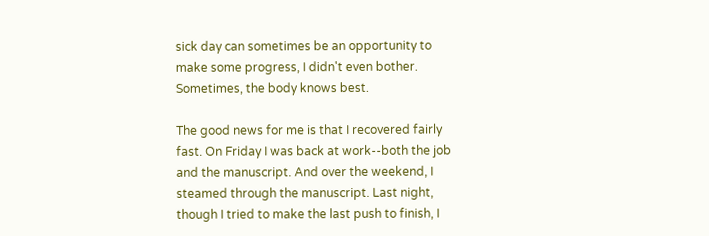sick day can sometimes be an opportunity to make some progress, I didn't even bother. Sometimes, the body knows best.

The good news for me is that I recovered fairly fast. On Friday I was back at work--both the job and the manuscript. And over the weekend, I steamed through the manuscript. Last night, though I tried to make the last push to finish, I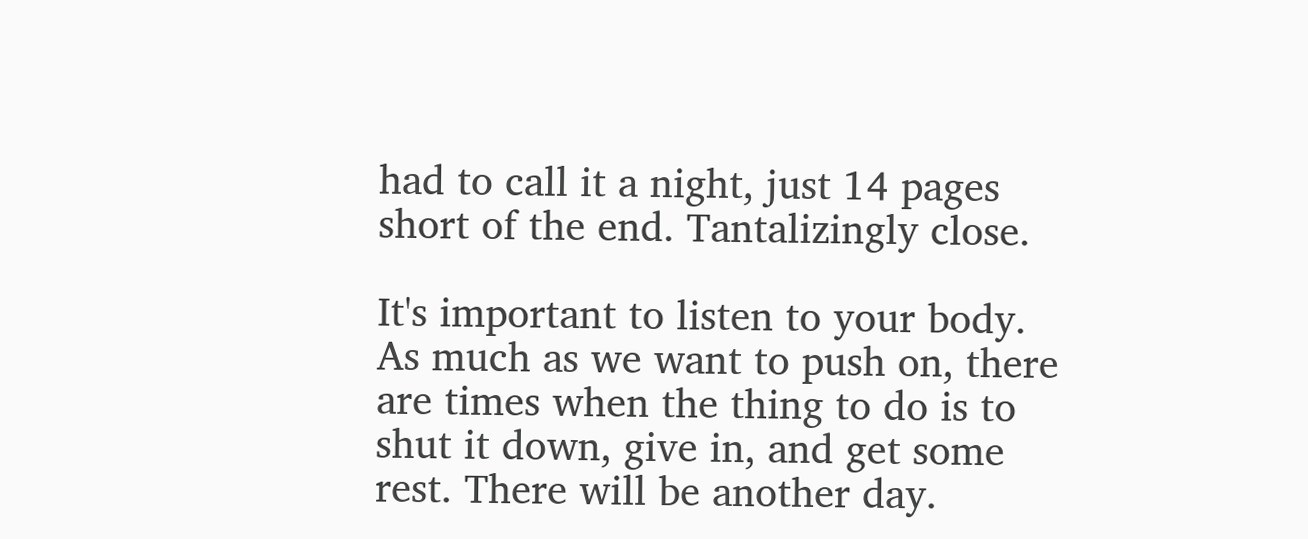had to call it a night, just 14 pages short of the end. Tantalizingly close.

It's important to listen to your body. As much as we want to push on, there are times when the thing to do is to shut it down, give in, and get some rest. There will be another day.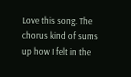Love this song. The chorus kind of sums up how I felt in the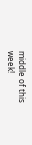middle of this week!